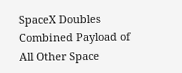SpaceX Doubles Combined Payload of All Other Space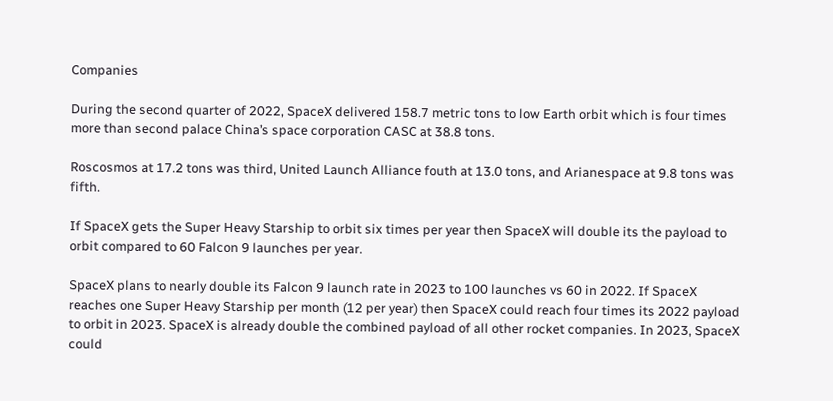Companies

During the second quarter of 2022, SpaceX delivered 158.7 metric tons to low Earth orbit which is four times more than second palace China’s space corporation CASC at 38.8 tons.

Roscosmos at 17.2 tons was third, United Launch Alliance fouth at 13.0 tons, and Arianespace at 9.8 tons was fifth.

If SpaceX gets the Super Heavy Starship to orbit six times per year then SpaceX will double its the payload to orbit compared to 60 Falcon 9 launches per year.

SpaceX plans to nearly double its Falcon 9 launch rate in 2023 to 100 launches vs 60 in 2022. If SpaceX reaches one Super Heavy Starship per month (12 per year) then SpaceX could reach four times its 2022 payload to orbit in 2023. SpaceX is already double the combined payload of all other rocket companies. In 2023, SpaceX could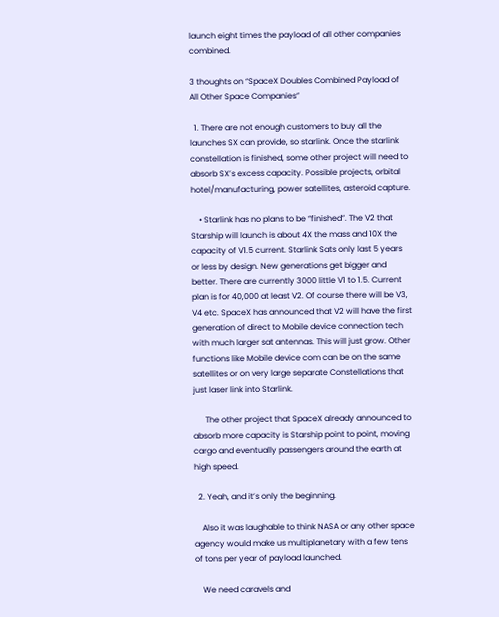launch eight times the payload of all other companies combined.

3 thoughts on “SpaceX Doubles Combined Payload of All Other Space Companies”

  1. There are not enough customers to buy all the launches SX can provide, so starlink. Once the starlink constellation is finished, some other project will need to absorb SX’s excess capacity. Possible projects, orbital hotel/manufacturing, power satellites, asteroid capture.

    • Starlink has no plans to be “finished”. The V2 that Starship will launch is about 4X the mass and 10X the capacity of V1.5 current. Starlink Sats only last 5 years or less by design. New generations get bigger and better. There are currently 3000 little V1 to 1.5. Current plan is for 40,000 at least V2. Of course there will be V3, V4 etc. SpaceX has announced that V2 will have the first generation of direct to Mobile device connection tech with much larger sat antennas. This will just grow. Other functions like Mobile device com can be on the same satellites or on very large separate Constellations that just laser link into Starlink.

      The other project that SpaceX already announced to absorb more capacity is Starship point to point, moving cargo and eventually passengers around the earth at high speed.

  2. Yeah, and it’s only the beginning.

    Also it was laughable to think NASA or any other space agency would make us multiplanetary with a few tens of tons per year of payload launched.

    We need caravels and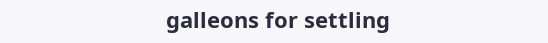galleons for settling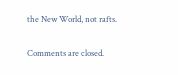the New World, not rafts.

Comments are closed.